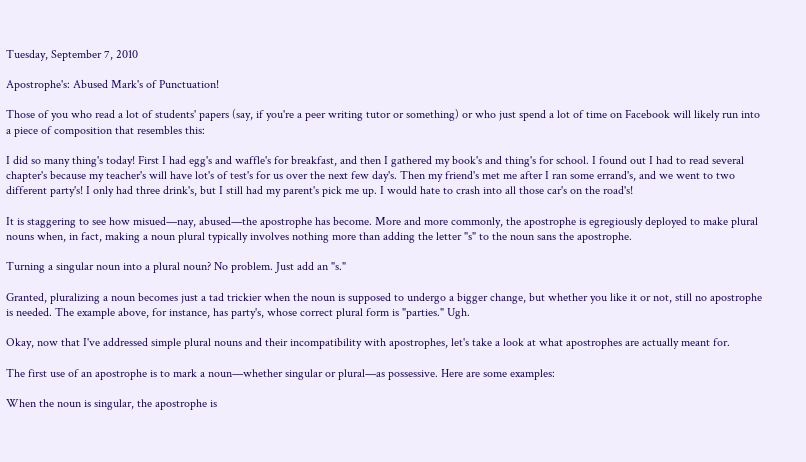Tuesday, September 7, 2010

Apostrophe's: Abused Mark's of Punctuation!

Those of you who read a lot of students' papers (say, if you're a peer writing tutor or something) or who just spend a lot of time on Facebook will likely run into a piece of composition that resembles this:

I did so many thing's today! First I had egg's and waffle's for breakfast, and then I gathered my book's and thing's for school. I found out I had to read several chapter's because my teacher's will have lot's of test's for us over the next few day's. Then my friend's met me after I ran some errand's, and we went to two different party's! I only had three drink's, but I still had my parent's pick me up. I would hate to crash into all those car's on the road's!

It is staggering to see how misued—nay, abused—the apostrophe has become. More and more commonly, the apostrophe is egregiously deployed to make plural nouns when, in fact, making a noun plural typically involves nothing more than adding the letter "s" to the noun sans the apostrophe.

Turning a singular noun into a plural noun? No problem. Just add an "s."

Granted, pluralizing a noun becomes just a tad trickier when the noun is supposed to undergo a bigger change, but whether you like it or not, still no apostrophe is needed. The example above, for instance, has party's, whose correct plural form is "parties." Ugh.

Okay, now that I've addressed simple plural nouns and their incompatibility with apostrophes, let's take a look at what apostrophes are actually meant for.

The first use of an apostrophe is to mark a noun—whether singular or plural—as possessive. Here are some examples:

When the noun is singular, the apostrophe is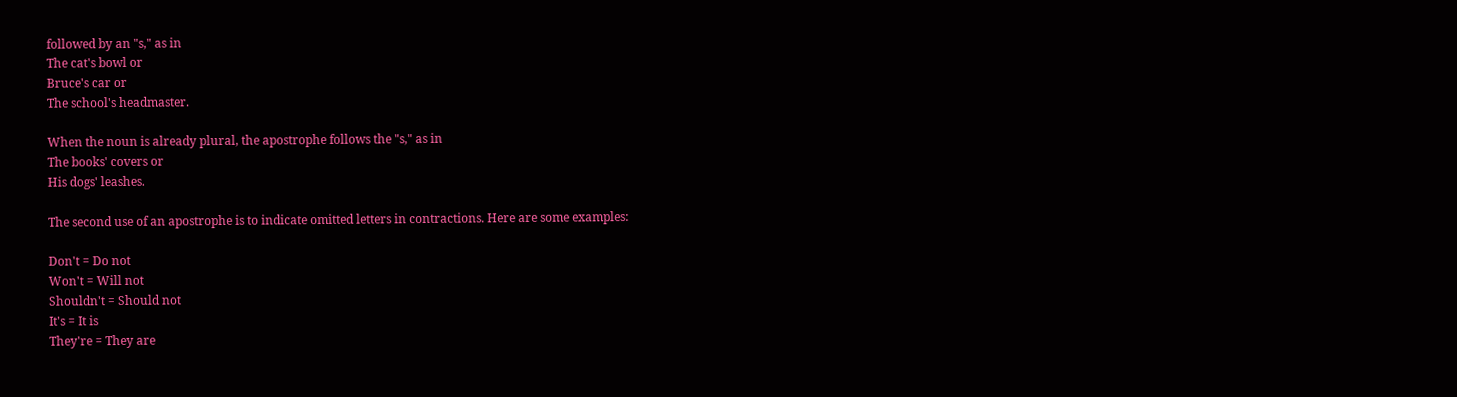followed by an "s," as in
The cat's bowl or
Bruce's car or
The school's headmaster.

When the noun is already plural, the apostrophe follows the "s," as in
The books' covers or
His dogs' leashes.

The second use of an apostrophe is to indicate omitted letters in contractions. Here are some examples:

Don't = Do not
Won't = Will not
Shouldn't = Should not
It's = It is
They're = They are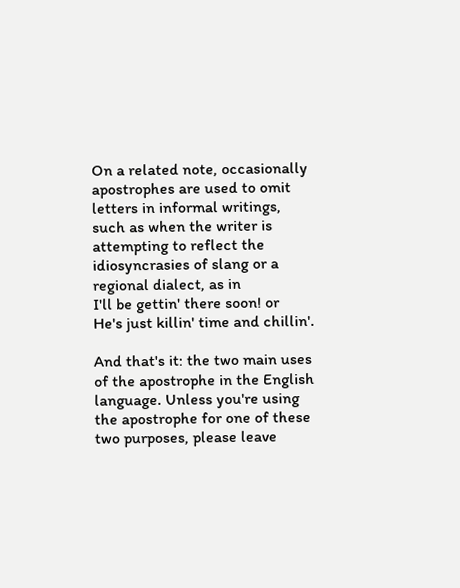On a related note, occasionally apostrophes are used to omit letters in informal writings, such as when the writer is attempting to reflect the idiosyncrasies of slang or a regional dialect, as in
I'll be gettin' there soon! or
He's just killin' time and chillin'.

And that's it: the two main uses of the apostrophe in the English language. Unless you're using the apostrophe for one of these two purposes, please leave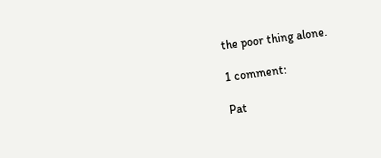the poor thing alone.

1 comment:

Pat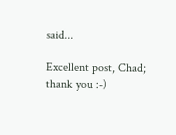said...

Excellent post, Chad; thank you :-)